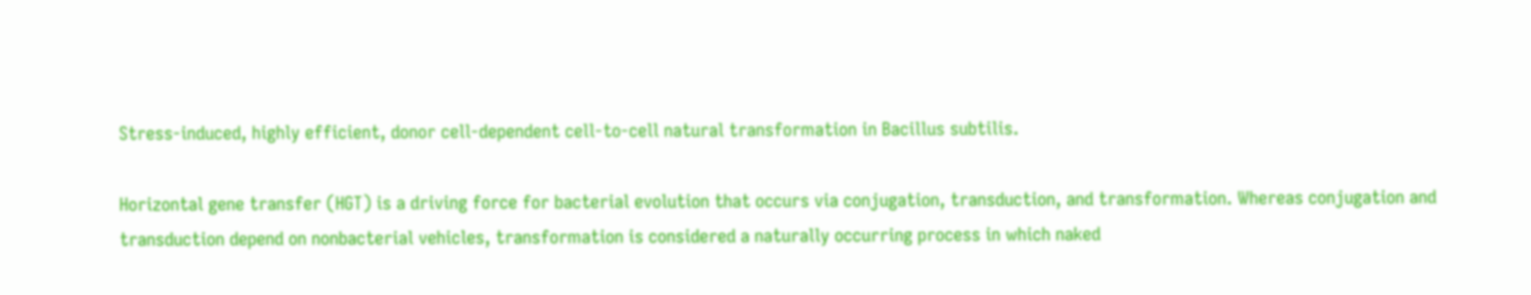Stress-induced, highly efficient, donor cell-dependent cell-to-cell natural transformation in Bacillus subtilis.

Horizontal gene transfer (HGT) is a driving force for bacterial evolution that occurs via conjugation, transduction, and transformation. Whereas conjugation and transduction depend on nonbacterial vehicles, transformation is considered a naturally occurring process in which naked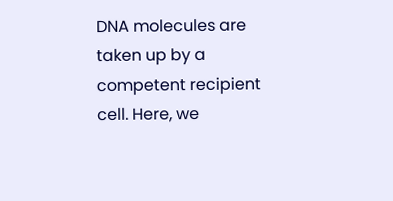DNA molecules are taken up by a competent recipient cell. Here, we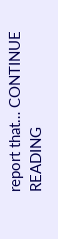report that… CONTINUE READING